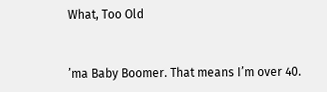What, Too Old


’ma Baby Boomer. That means I’m over 40.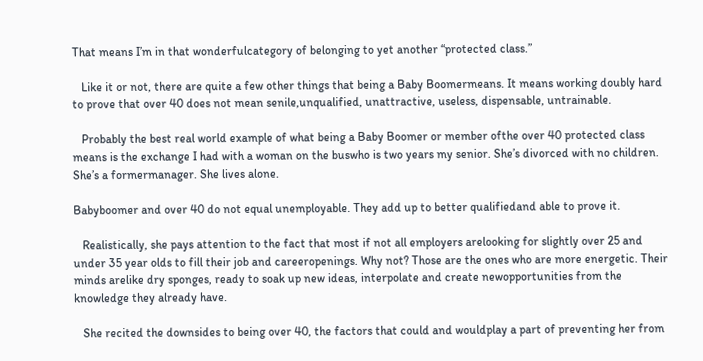That means I’m in that wonderfulcategory of belonging to yet another “protected class.”

   Like it or not, there are quite a few other things that being a Baby Boomermeans. It means working doubly hard to prove that over 40 does not mean senile,unqualified, unattractive, useless, dispensable, untrainable.

   Probably the best real world example of what being a Baby Boomer or member ofthe over 40 protected class means is the exchange I had with a woman on the buswho is two years my senior. She’s divorced with no children. She’s a formermanager. She lives alone.

Babyboomer and over 40 do not equal unemployable. They add up to better qualifiedand able to prove it.

   Realistically, she pays attention to the fact that most if not all employers arelooking for slightly over 25 and under 35 year olds to fill their job and careeropenings. Why not? Those are the ones who are more energetic. Their minds arelike dry sponges, ready to soak up new ideas, interpolate and create newopportunities from the knowledge they already have.

   She recited the downsides to being over 40, the factors that could and wouldplay a part of preventing her from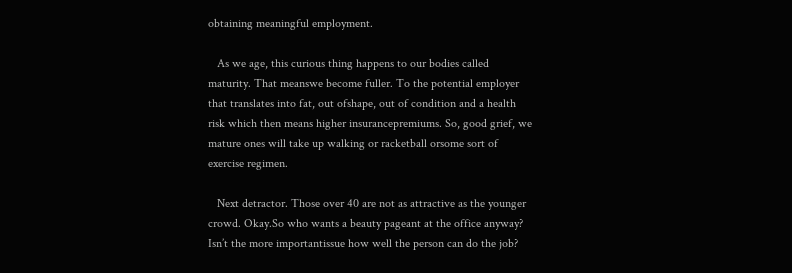obtaining meaningful employment.

   As we age, this curious thing happens to our bodies called maturity. That meanswe become fuller. To the potential employer that translates into fat, out ofshape, out of condition and a health risk which then means higher insurancepremiums. So, good grief, we mature ones will take up walking or racketball orsome sort of exercise regimen.

   Next detractor. Those over 40 are not as attractive as the younger crowd. Okay.So who wants a beauty pageant at the office anyway? Isn’t the more importantissue how well the person can do the job?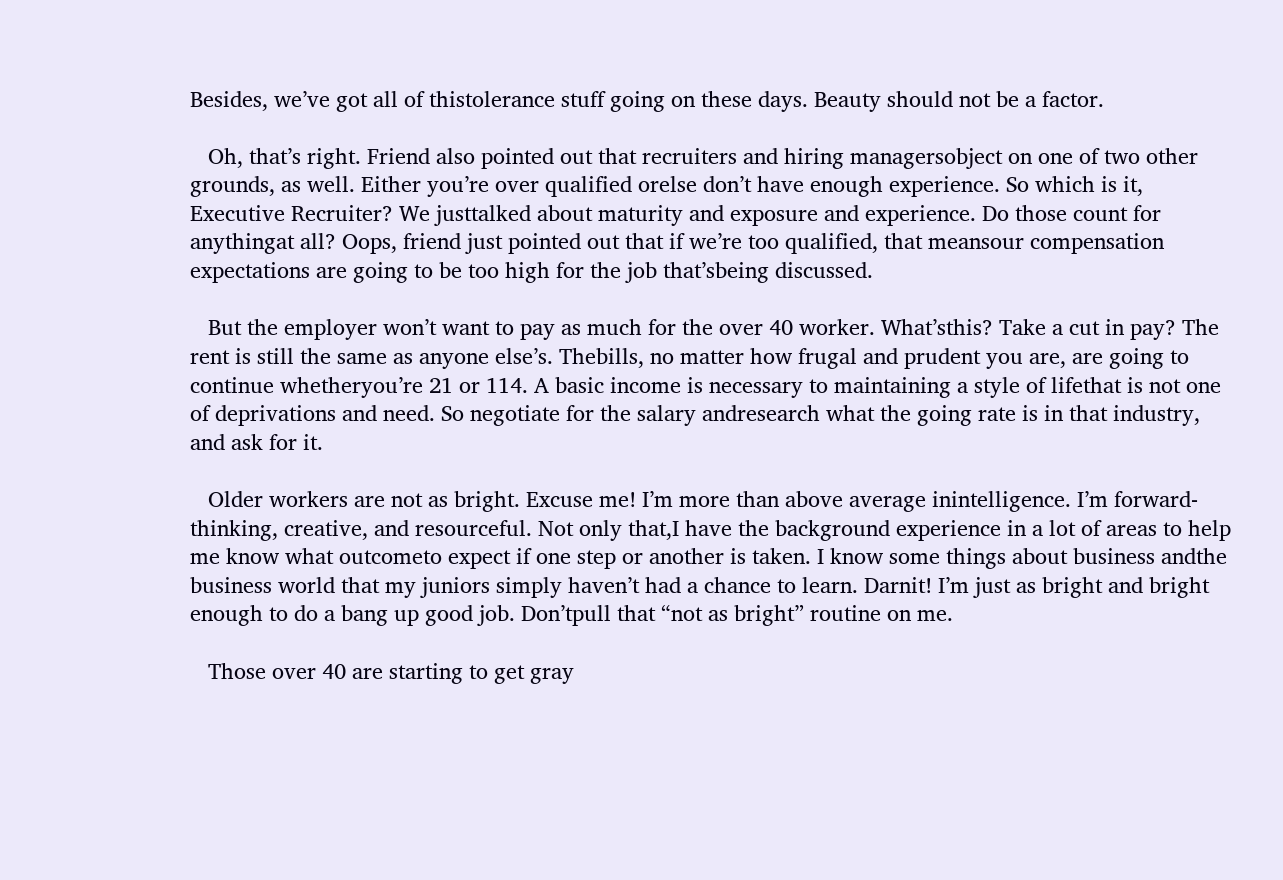Besides, we’ve got all of thistolerance stuff going on these days. Beauty should not be a factor.

   Oh, that’s right. Friend also pointed out that recruiters and hiring managersobject on one of two other grounds, as well. Either you’re over qualified orelse don’t have enough experience. So which is it, Executive Recruiter? We justtalked about maturity and exposure and experience. Do those count for anythingat all? Oops, friend just pointed out that if we’re too qualified, that meansour compensation expectations are going to be too high for the job that’sbeing discussed.

   But the employer won’t want to pay as much for the over 40 worker. What’sthis? Take a cut in pay? The rent is still the same as anyone else’s. Thebills, no matter how frugal and prudent you are, are going to continue whetheryou’re 21 or 114. A basic income is necessary to maintaining a style of lifethat is not one of deprivations and need. So negotiate for the salary andresearch what the going rate is in that industry, and ask for it.

   Older workers are not as bright. Excuse me! I’m more than above average inintelligence. I’m forward-thinking, creative, and resourceful. Not only that,I have the background experience in a lot of areas to help me know what outcometo expect if one step or another is taken. I know some things about business andthe business world that my juniors simply haven’t had a chance to learn. Darnit! I’m just as bright and bright enough to do a bang up good job. Don’tpull that “not as bright” routine on me.

   Those over 40 are starting to get gray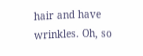hair and have wrinkles. Oh, so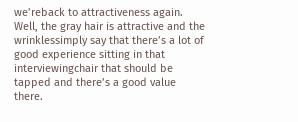we’reback to attractiveness again. Well, the gray hair is attractive and the wrinklessimply say that there’s a lot of good experience sitting in that interviewingchair that should be tapped and there’s a good value there.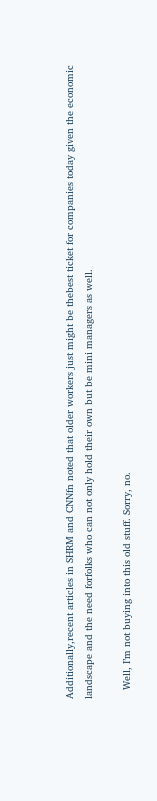Additionally,recent articles in SHRM and CNNfn noted that older workers just might be thebest ticket for companies today given the economic landscape and the need forfolks who can not only hold their own but be mini managers as well.

   Well, I’m not buying into this old stuff. Sorry, no.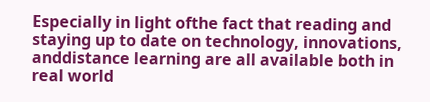Especially in light ofthe fact that reading and staying up to date on technology, innovations, anddistance learning are all available both in real world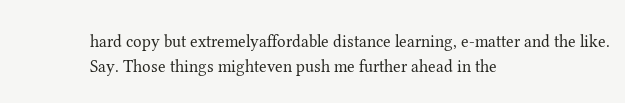hard copy but extremelyaffordable distance learning, e-matter and the like. Say. Those things mighteven push me further ahead in the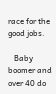race for the good jobs.

   Baby boomer and over 40 do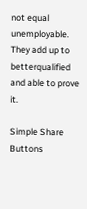not equal unemployable. They add up to betterqualified and able to prove it.

Simple Share Buttons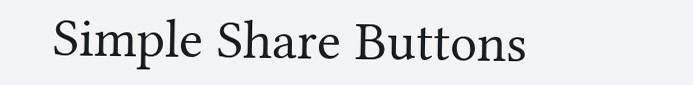Simple Share Buttons